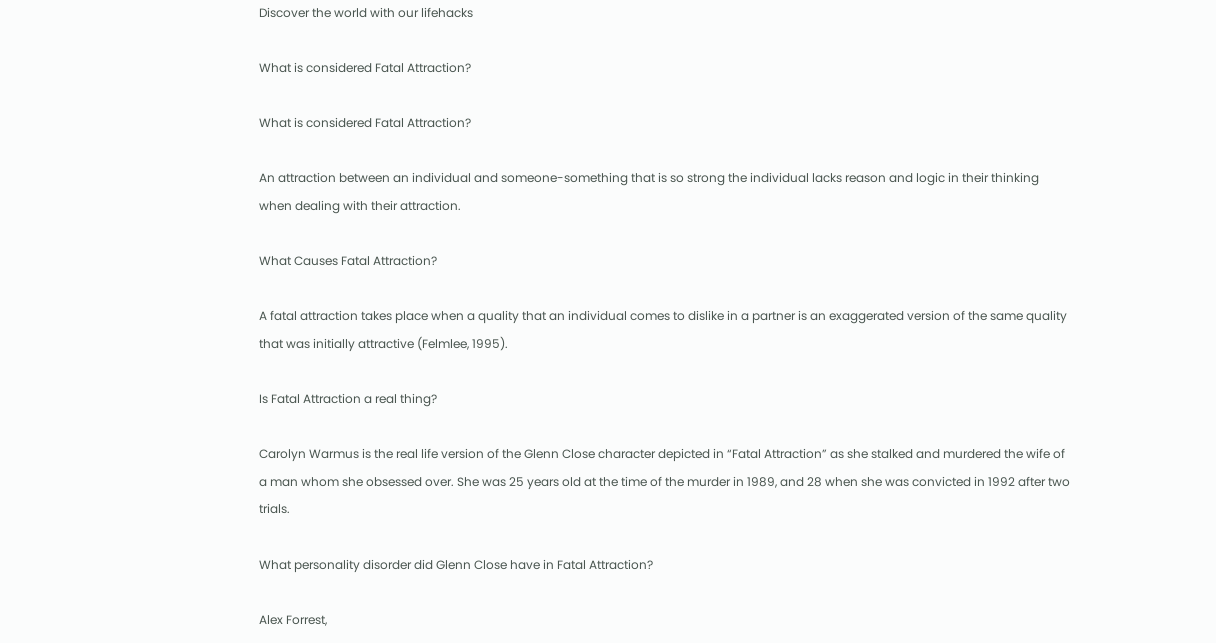Discover the world with our lifehacks

What is considered Fatal Attraction?

What is considered Fatal Attraction?

An attraction between an individual and someone-something that is so strong the individual lacks reason and logic in their thinking when dealing with their attraction.

What Causes Fatal Attraction?

A fatal attraction takes place when a quality that an individual comes to dislike in a partner is an exaggerated version of the same quality that was initially attractive (Felmlee, 1995).

Is Fatal Attraction a real thing?

Carolyn Warmus is the real life version of the Glenn Close character depicted in “Fatal Attraction” as she stalked and murdered the wife of a man whom she obsessed over. She was 25 years old at the time of the murder in 1989, and 28 when she was convicted in 1992 after two trials.

What personality disorder did Glenn Close have in Fatal Attraction?

Alex Forrest,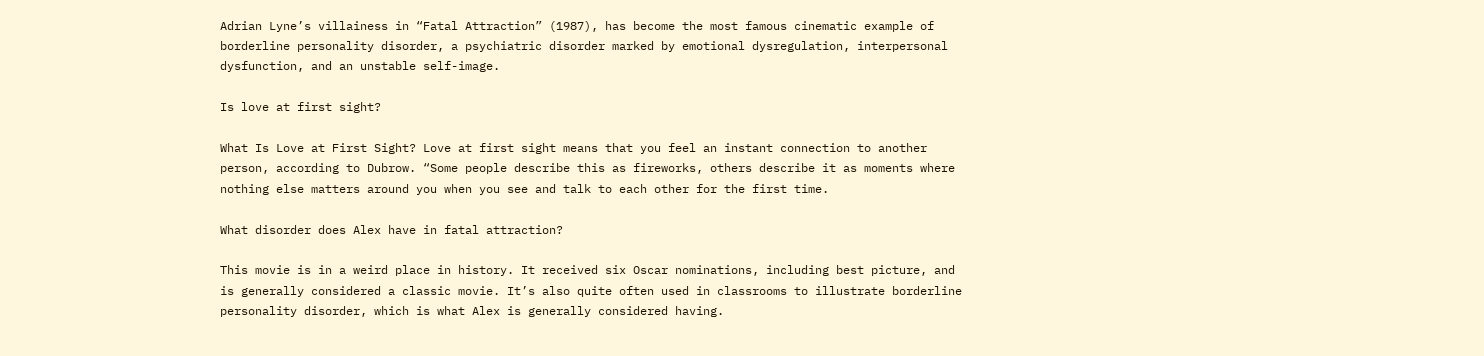Adrian Lyne’s villainess in “Fatal Attraction” (1987), has become the most famous cinematic example of borderline personality disorder, a psychiatric disorder marked by emotional dysregulation, interpersonal dysfunction, and an unstable self-image.

Is love at first sight?

What Is Love at First Sight? Love at first sight means that you feel an instant connection to another person, according to Dubrow. “Some people describe this as fireworks, others describe it as moments where nothing else matters around you when you see and talk to each other for the first time.

What disorder does Alex have in fatal attraction?

This movie is in a weird place in history. It received six Oscar nominations, including best picture, and is generally considered a classic movie. It’s also quite often used in classrooms to illustrate borderline personality disorder, which is what Alex is generally considered having.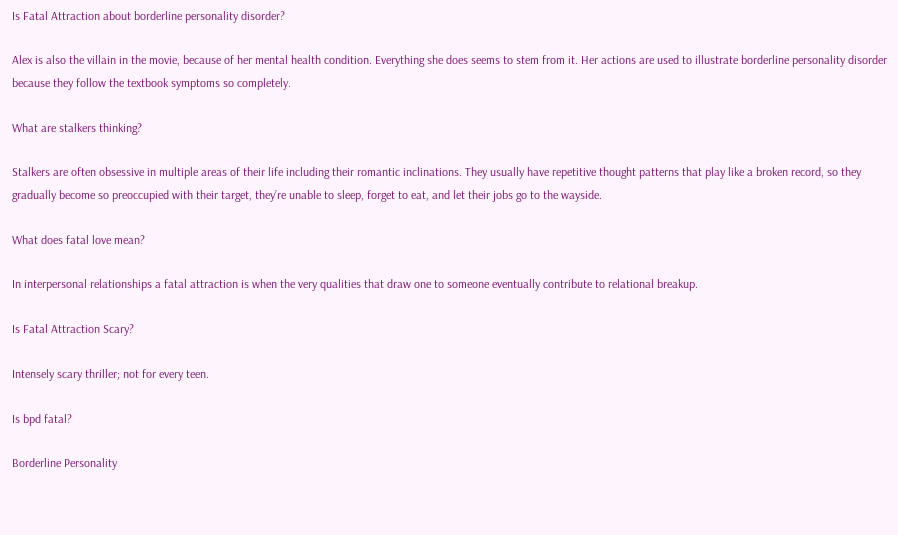Is Fatal Attraction about borderline personality disorder?

Alex is also the villain in the movie, because of her mental health condition. Everything she does seems to stem from it. Her actions are used to illustrate borderline personality disorder because they follow the textbook symptoms so completely.

What are stalkers thinking?

Stalkers are often obsessive in multiple areas of their life including their romantic inclinations. They usually have repetitive thought patterns that play like a broken record, so they gradually become so preoccupied with their target, they’re unable to sleep, forget to eat, and let their jobs go to the wayside.

What does fatal love mean?

In interpersonal relationships a fatal attraction is when the very qualities that draw one to someone eventually contribute to relational breakup.

Is Fatal Attraction Scary?

Intensely scary thriller; not for every teen.

Is bpd fatal?

Borderline Personality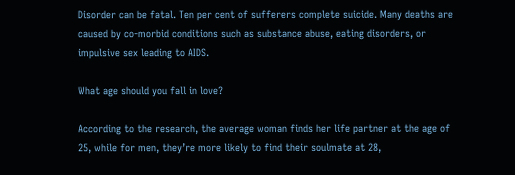Disorder can be fatal. Ten per cent of sufferers complete suicide. Many deaths are caused by co-morbid conditions such as substance abuse, eating disorders, or impulsive sex leading to AIDS.

What age should you fall in love?

According to the research, the average woman finds her life partner at the age of 25, while for men, they’re more likely to find their soulmate at 28,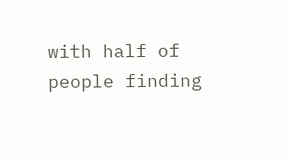with half of people finding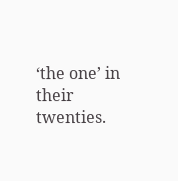‘the one’ in their twenties.